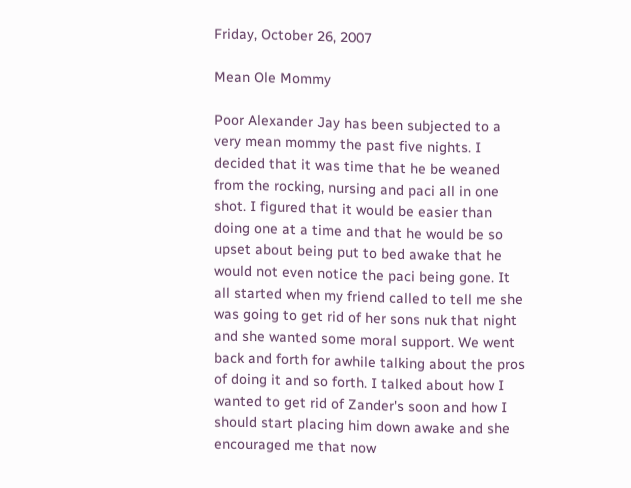Friday, October 26, 2007

Mean Ole Mommy

Poor Alexander Jay has been subjected to a very mean mommy the past five nights. I decided that it was time that he be weaned from the rocking, nursing and paci all in one shot. I figured that it would be easier than doing one at a time and that he would be so upset about being put to bed awake that he would not even notice the paci being gone. It all started when my friend called to tell me she was going to get rid of her sons nuk that night and she wanted some moral support. We went back and forth for awhile talking about the pros of doing it and so forth. I talked about how I wanted to get rid of Zander's soon and how I should start placing him down awake and she encouraged me that now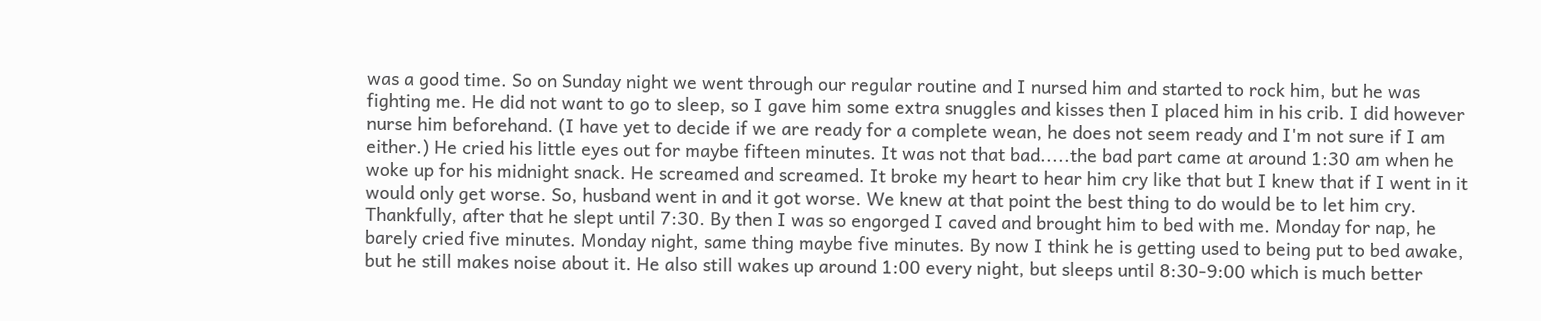was a good time. So on Sunday night we went through our regular routine and I nursed him and started to rock him, but he was fighting me. He did not want to go to sleep, so I gave him some extra snuggles and kisses then I placed him in his crib. I did however nurse him beforehand. (I have yet to decide if we are ready for a complete wean, he does not seem ready and I'm not sure if I am either.) He cried his little eyes out for maybe fifteen minutes. It was not that bad.....the bad part came at around 1:30 am when he woke up for his midnight snack. He screamed and screamed. It broke my heart to hear him cry like that but I knew that if I went in it would only get worse. So, husband went in and it got worse. We knew at that point the best thing to do would be to let him cry. Thankfully, after that he slept until 7:30. By then I was so engorged I caved and brought him to bed with me. Monday for nap, he barely cried five minutes. Monday night, same thing maybe five minutes. By now I think he is getting used to being put to bed awake, but he still makes noise about it. He also still wakes up around 1:00 every night, but sleeps until 8:30-9:00 which is much better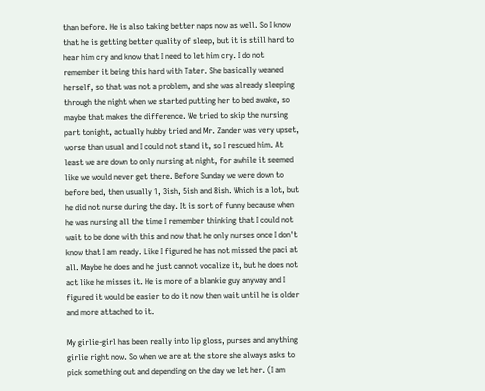than before. He is also taking better naps now as well. So I know that he is getting better quality of sleep, but it is still hard to hear him cry and know that I need to let him cry. I do not remember it being this hard with Tater. She basically weaned herself, so that was not a problem, and she was already sleeping through the night when we started putting her to bed awake, so maybe that makes the difference. We tried to skip the nursing part tonight, actually hubby tried and Mr. Zander was very upset, worse than usual and I could not stand it, so I rescued him. At least we are down to only nursing at night, for awhile it seemed like we would never get there. Before Sunday we were down to before bed, then usually 1, 3ish, 5ish and 8ish. Which is a lot, but he did not nurse during the day. It is sort of funny because when he was nursing all the time I remember thinking that I could not wait to be done with this and now that he only nurses once I don't know that I am ready. Like I figured he has not missed the paci at all. Maybe he does and he just cannot vocalize it, but he does not act like he misses it. He is more of a blankie guy anyway and I figured it would be easier to do it now then wait until he is older and more attached to it.

My girlie-girl has been really into lip gloss, purses and anything girlie right now. So when we are at the store she always asks to pick something out and depending on the day we let her. (I am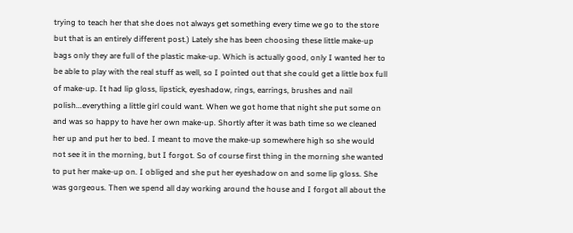trying to teach her that she does not always get something every time we go to the store but that is an entirely different post.) Lately she has been choosing these little make-up bags only they are full of the plastic make-up. Which is actually good, only I wanted her to be able to play with the real stuff as well, so I pointed out that she could get a little box full of make-up. It had lip gloss, lipstick, eyeshadow, rings, earrings, brushes and nail polish...everything a little girl could want. When we got home that night she put some on and was so happy to have her own make-up. Shortly after it was bath time so we cleaned her up and put her to bed. I meant to move the make-up somewhere high so she would not see it in the morning, but I forgot. So of course first thing in the morning she wanted to put her make-up on. I obliged and she put her eyeshadow on and some lip gloss. She was gorgeous. Then we spend all day working around the house and I forgot all about the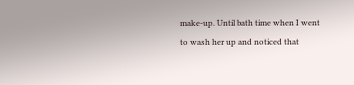make-up. Until bath time when I went to wash her up and noticed that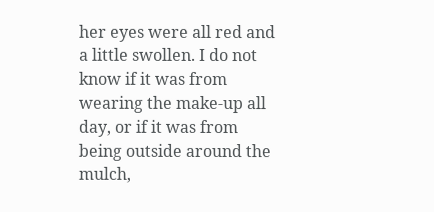her eyes were all red and a little swollen. I do not know if it was from wearing the make-up all day, or if it was from being outside around the mulch,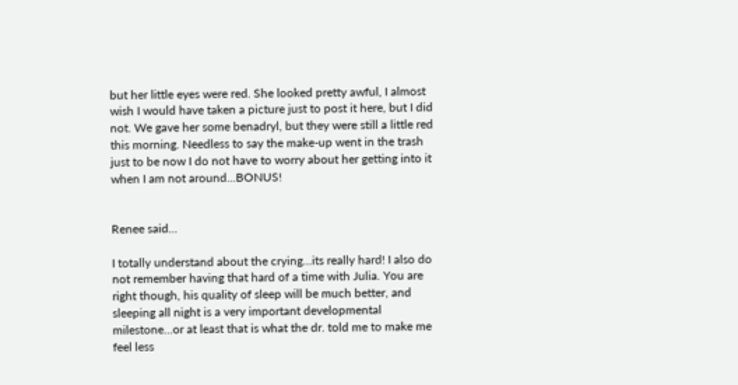but her little eyes were red. She looked pretty awful, I almost wish I would have taken a picture just to post it here, but I did not. We gave her some benadryl, but they were still a little red this morning. Needless to say the make-up went in the trash just to be now I do not have to worry about her getting into it when I am not around...BONUS!


Renee said...

I totally understand about the crying...its really hard! I also do not remember having that hard of a time with Julia. You are right though, his quality of sleep will be much better, and sleeping all night is a very important developmental milestone...or at least that is what the dr. told me to make me feel less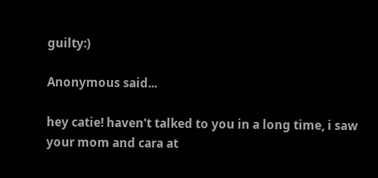guilty:)

Anonymous said...

hey catie! haven't talked to you in a long time, i saw your mom and cara at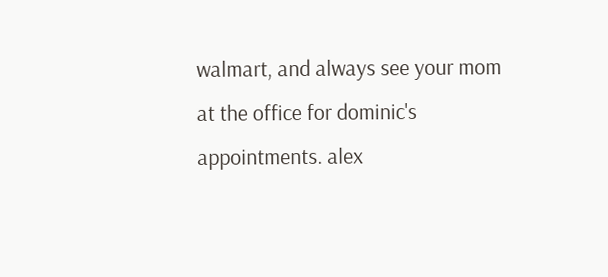walmart, and always see your mom at the office for dominic's appointments. alex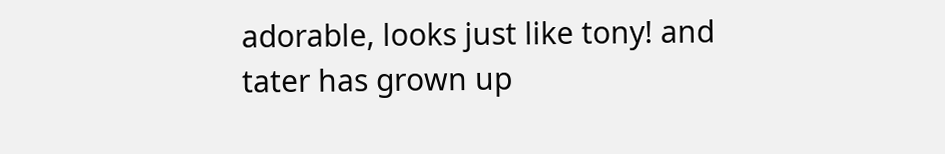adorable, looks just like tony! and tater has grown up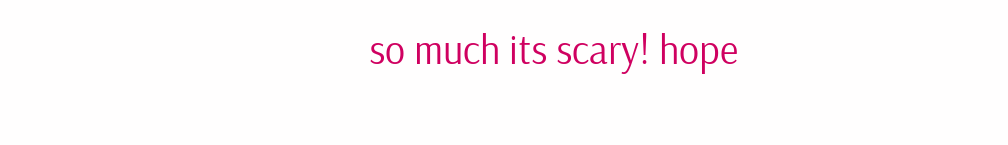so much its scary! hope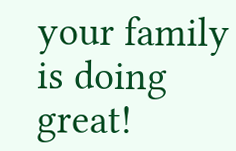your family is doing great!